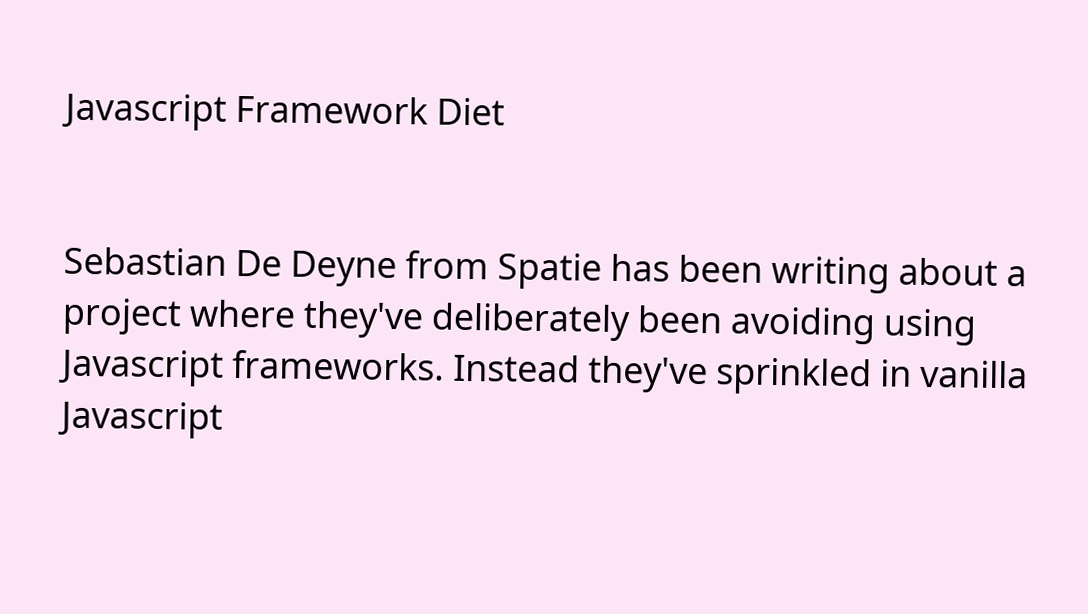Javascript Framework Diet


Sebastian De Deyne from Spatie has been writing about a project where they've deliberately been avoiding using Javascript frameworks. Instead they've sprinkled in vanilla Javascript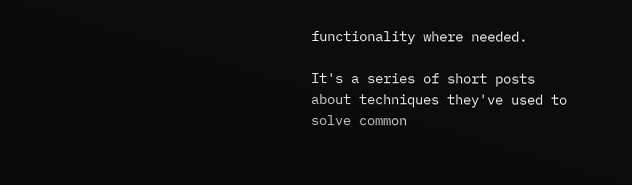functionality where needed.

It's a series of short posts about techniques they've used to solve common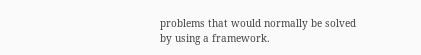problems that would normally be solved by using a framework.